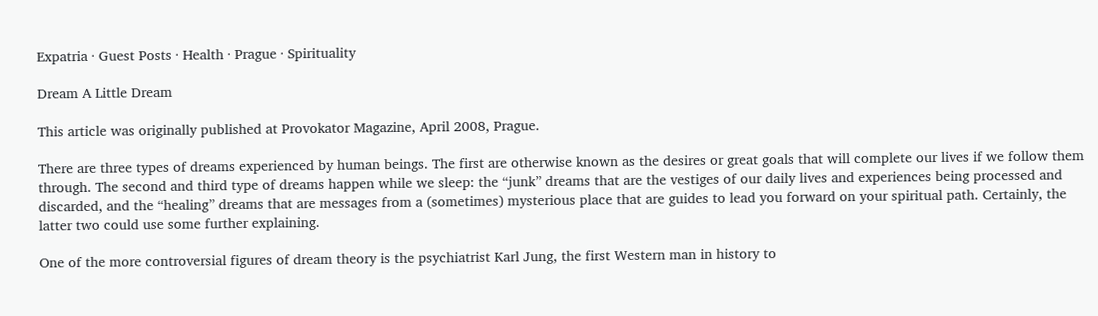Expatria · Guest Posts · Health · Prague · Spirituality

Dream A Little Dream

This article was originally published at Provokator Magazine, April 2008, Prague.

There are three types of dreams experienced by human beings. The first are otherwise known as the desires or great goals that will complete our lives if we follow them through. The second and third type of dreams happen while we sleep: the “junk” dreams that are the vestiges of our daily lives and experiences being processed and discarded, and the “healing” dreams that are messages from a (sometimes) mysterious place that are guides to lead you forward on your spiritual path. Certainly, the latter two could use some further explaining.

One of the more controversial figures of dream theory is the psychiatrist Karl Jung, the first Western man in history to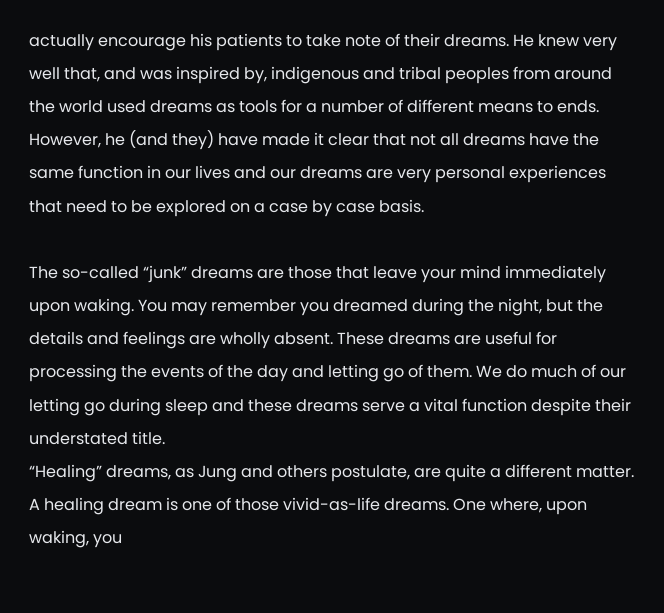actually encourage his patients to take note of their dreams. He knew very well that, and was inspired by, indigenous and tribal peoples from around the world used dreams as tools for a number of different means to ends. However, he (and they) have made it clear that not all dreams have the same function in our lives and our dreams are very personal experiences that need to be explored on a case by case basis.

The so-called “junk” dreams are those that leave your mind immediately upon waking. You may remember you dreamed during the night, but the details and feelings are wholly absent. These dreams are useful for processing the events of the day and letting go of them. We do much of our letting go during sleep and these dreams serve a vital function despite their understated title.
“Healing” dreams, as Jung and others postulate, are quite a different matter. A healing dream is one of those vivid-as-life dreams. One where, upon waking, you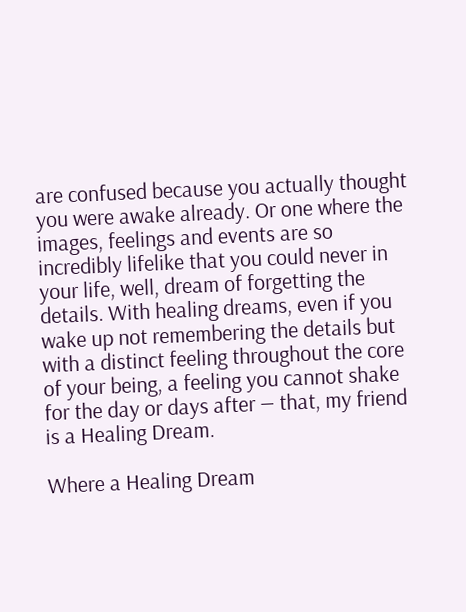are confused because you actually thought you were awake already. Or one where the images, feelings and events are so incredibly lifelike that you could never in your life, well, dream of forgetting the details. With healing dreams, even if you wake up not remembering the details but with a distinct feeling throughout the core of your being, a feeling you cannot shake for the day or days after ― that, my friend is a Healing Dream.

Where a Healing Dream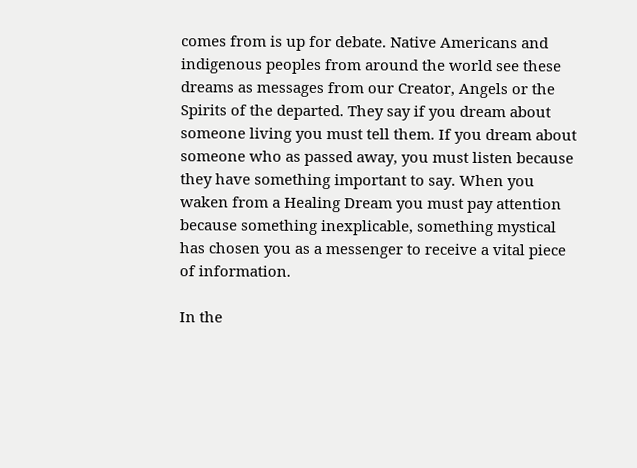comes from is up for debate. Native Americans and indigenous peoples from around the world see these dreams as messages from our Creator, Angels or the Spirits of the departed. They say if you dream about someone living you must tell them. If you dream about someone who as passed away, you must listen because they have something important to say. When you waken from a Healing Dream you must pay attention because something inexplicable, something mystical has chosen you as a messenger to receive a vital piece of information.

In the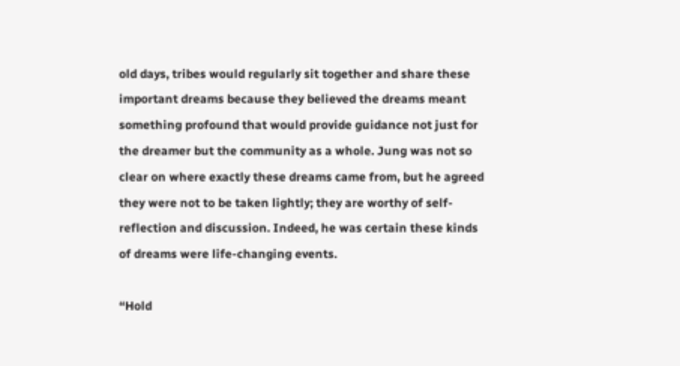old days, tribes would regularly sit together and share these important dreams because they believed the dreams meant something profound that would provide guidance not just for the dreamer but the community as a whole. Jung was not so clear on where exactly these dreams came from, but he agreed they were not to be taken lightly; they are worthy of self-reflection and discussion. Indeed, he was certain these kinds of dreams were life-changing events.

“Hold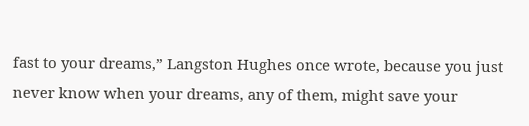fast to your dreams,” Langston Hughes once wrote, because you just never know when your dreams, any of them, might save your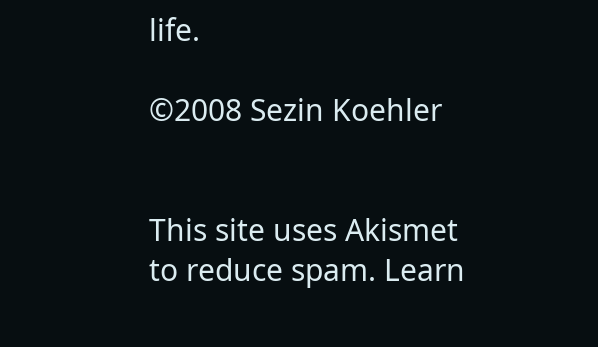life.

©2008 Sezin Koehler


This site uses Akismet to reduce spam. Learn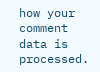how your comment data is processed.